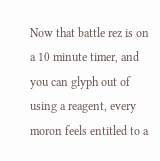Now that battle rez is on a 10 minute timer, and you can glyph out of using a reagent, every moron feels entitled to a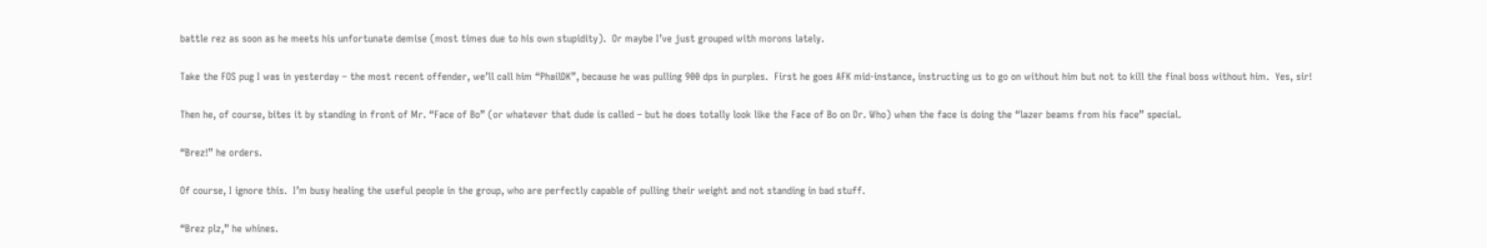battle rez as soon as he meets his unfortunate demise (most times due to his own stupidity).  Or maybe I’ve just grouped with morons lately.

Take the FOS pug I was in yesterday – the most recent offender, we’ll call him “PhailDK”, because he was pulling 900 dps in purples.  First he goes AFK mid-instance, instructing us to go on without him but not to kill the final boss without him.  Yes, sir!

Then he, of course, bites it by standing in front of Mr. “Face of Bo” (or whatever that dude is called – but he does totally look like the Face of Bo on Dr. Who) when the face is doing the “lazer beams from his face” special.

“Brez!” he orders.

Of course, I ignore this.  I’m busy healing the useful people in the group, who are perfectly capable of pulling their weight and not standing in bad stuff.

“Brez plz,” he whines.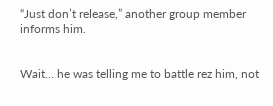“Just don’t release,” another group member informs him.


Wait… he was telling me to battle rez him, not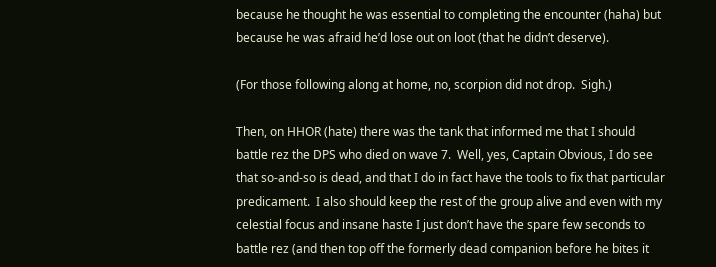because he thought he was essential to completing the encounter (haha) but because he was afraid he’d lose out on loot (that he didn’t deserve).

(For those following along at home, no, scorpion did not drop.  Sigh.)

Then, on HHOR (hate) there was the tank that informed me that I should battle rez the DPS who died on wave 7.  Well, yes, Captain Obvious, I do see that so-and-so is dead, and that I do in fact have the tools to fix that particular predicament.  I also should keep the rest of the group alive and even with my celestial focus and insane haste I just don’t have the spare few seconds to battle rez (and then top off the formerly dead companion before he bites it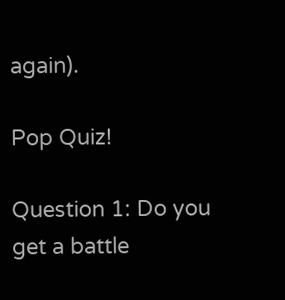again).

Pop Quiz!

Question 1: Do you get a battle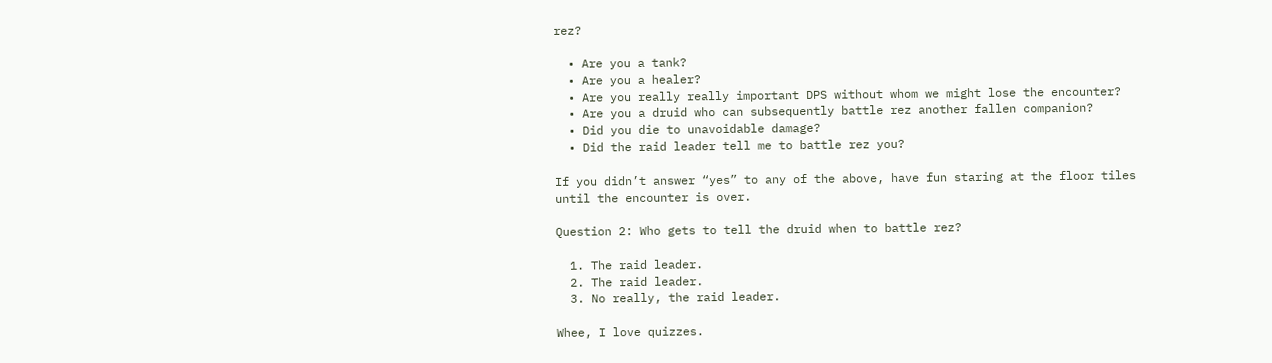rez?

  • Are you a tank?
  • Are you a healer?
  • Are you really really important DPS without whom we might lose the encounter?
  • Are you a druid who can subsequently battle rez another fallen companion?
  • Did you die to unavoidable damage?
  • Did the raid leader tell me to battle rez you?

If you didn’t answer “yes” to any of the above, have fun staring at the floor tiles until the encounter is over.

Question 2: Who gets to tell the druid when to battle rez?

  1. The raid leader.
  2. The raid leader.
  3. No really, the raid leader.

Whee, I love quizzes.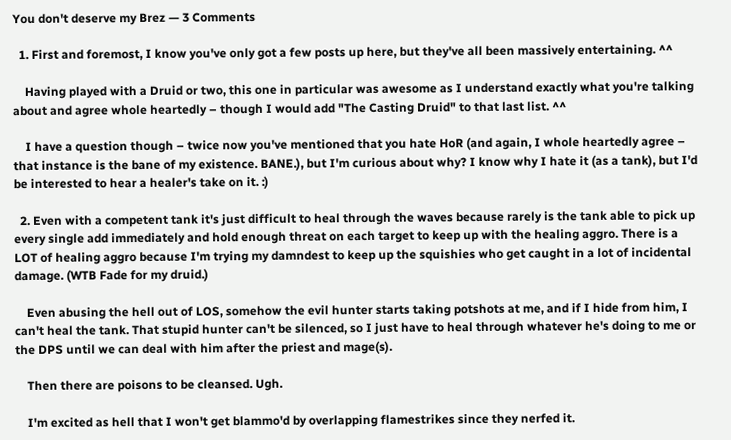You don't deserve my Brez — 3 Comments

  1. First and foremost, I know you've only got a few posts up here, but they've all been massively entertaining. ^^

    Having played with a Druid or two, this one in particular was awesome as I understand exactly what you're talking about and agree whole heartedly – though I would add "The Casting Druid" to that last list. ^^

    I have a question though – twice now you've mentioned that you hate HoR (and again, I whole heartedly agree – that instance is the bane of my existence. BANE.), but I'm curious about why? I know why I hate it (as a tank), but I'd be interested to hear a healer's take on it. :)

  2. Even with a competent tank it's just difficult to heal through the waves because rarely is the tank able to pick up every single add immediately and hold enough threat on each target to keep up with the healing aggro. There is a LOT of healing aggro because I'm trying my damndest to keep up the squishies who get caught in a lot of incidental damage. (WTB Fade for my druid.)

    Even abusing the hell out of LOS, somehow the evil hunter starts taking potshots at me, and if I hide from him, I can't heal the tank. That stupid hunter can't be silenced, so I just have to heal through whatever he's doing to me or the DPS until we can deal with him after the priest and mage(s).

    Then there are poisons to be cleansed. Ugh.

    I'm excited as hell that I won't get blammo'd by overlapping flamestrikes since they nerfed it.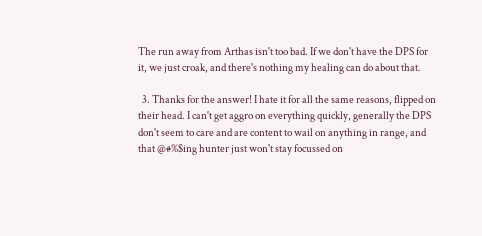The run away from Arthas isn't too bad. If we don't have the DPS for it, we just croak, and there's nothing my healing can do about that.

  3. Thanks for the answer! I hate it for all the same reasons, flipped on their head. I can't get aggro on everything quickly, generally the DPS don't seem to care and are content to wail on anything in range, and that @#%$ing hunter just won't stay focussed on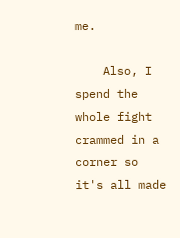me.

    Also, I spend the whole fight crammed in a corner so it's all made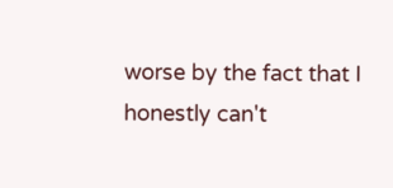worse by the fact that I honestly can't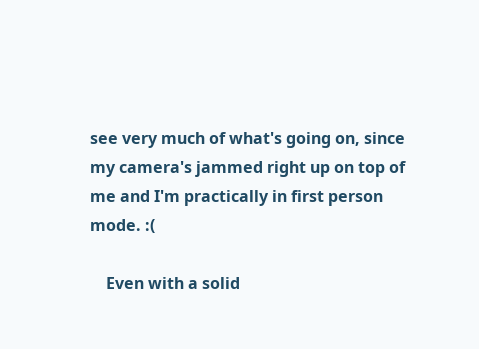see very much of what's going on, since my camera's jammed right up on top of me and I'm practically in first person mode. :(

    Even with a solid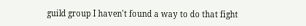guild group I haven't found a way to do that fight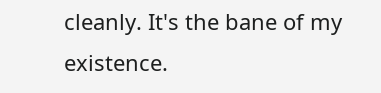cleanly. It's the bane of my existence.